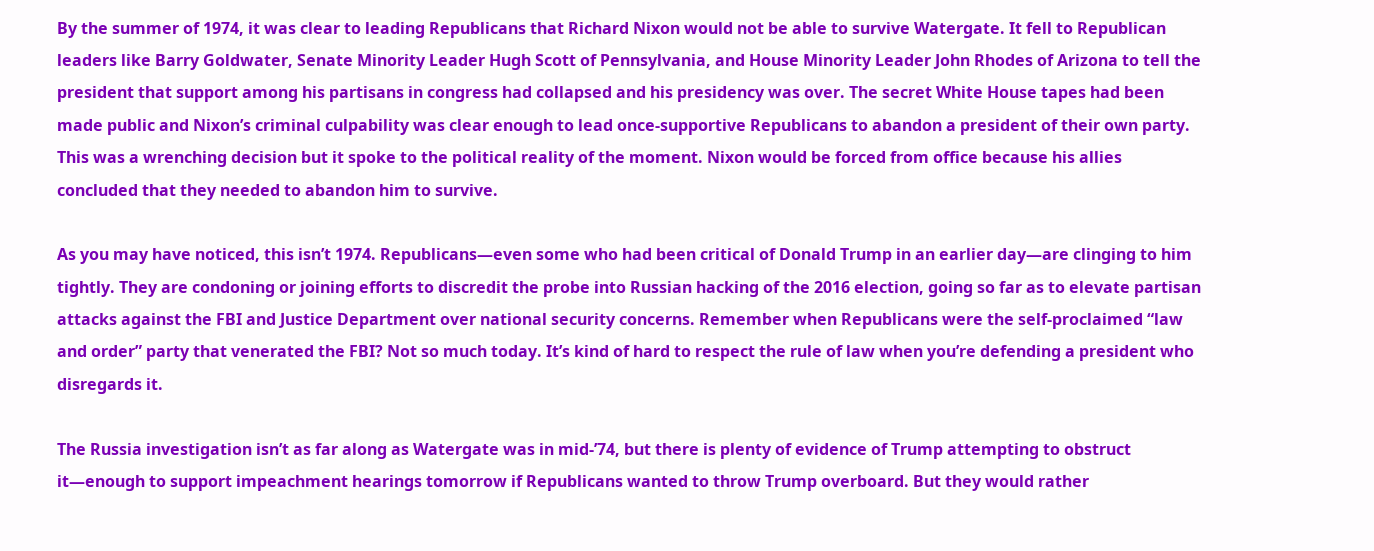By the summer of 1974, it was clear to leading Republicans that Richard Nixon would not be able to survive Watergate. It fell to Republican leaders like Barry Goldwater, Senate Minority Leader Hugh Scott of Pennsylvania, and House Minority Leader John Rhodes of Arizona to tell the president that support among his partisans in congress had collapsed and his presidency was over. The secret White House tapes had been made public and Nixon’s criminal culpability was clear enough to lead once-supportive Republicans to abandon a president of their own party. This was a wrenching decision but it spoke to the political reality of the moment. Nixon would be forced from office because his allies concluded that they needed to abandon him to survive.

As you may have noticed, this isn’t 1974. Republicans—even some who had been critical of Donald Trump in an earlier day—are clinging to him tightly. They are condoning or joining efforts to discredit the probe into Russian hacking of the 2016 election, going so far as to elevate partisan attacks against the FBI and Justice Department over national security concerns. Remember when Republicans were the self-proclaimed “law and order” party that venerated the FBI? Not so much today. It’s kind of hard to respect the rule of law when you’re defending a president who disregards it.

The Russia investigation isn’t as far along as Watergate was in mid-’74, but there is plenty of evidence of Trump attempting to obstruct it—enough to support impeachment hearings tomorrow if Republicans wanted to throw Trump overboard. But they would rather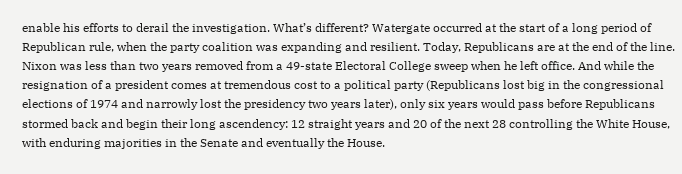enable his efforts to derail the investigation. What’s different? Watergate occurred at the start of a long period of Republican rule, when the party coalition was expanding and resilient. Today, Republicans are at the end of the line. Nixon was less than two years removed from a 49-state Electoral College sweep when he left office. And while the resignation of a president comes at tremendous cost to a political party (Republicans lost big in the congressional elections of 1974 and narrowly lost the presidency two years later), only six years would pass before Republicans stormed back and begin their long ascendency: 12 straight years and 20 of the next 28 controlling the White House, with enduring majorities in the Senate and eventually the House.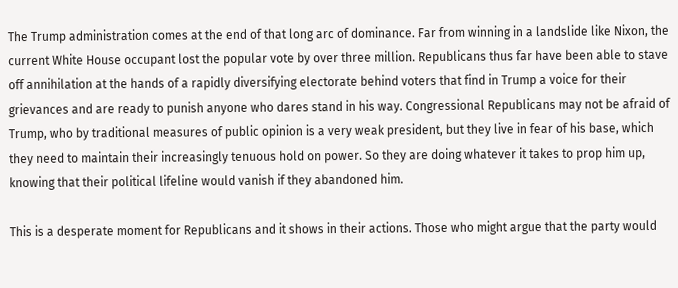The Trump administration comes at the end of that long arc of dominance. Far from winning in a landslide like Nixon, the current White House occupant lost the popular vote by over three million. Republicans thus far have been able to stave off annihilation at the hands of a rapidly diversifying electorate behind voters that find in Trump a voice for their grievances and are ready to punish anyone who dares stand in his way. Congressional Republicans may not be afraid of Trump, who by traditional measures of public opinion is a very weak president, but they live in fear of his base, which they need to maintain their increasingly tenuous hold on power. So they are doing whatever it takes to prop him up, knowing that their political lifeline would vanish if they abandoned him.

This is a desperate moment for Republicans and it shows in their actions. Those who might argue that the party would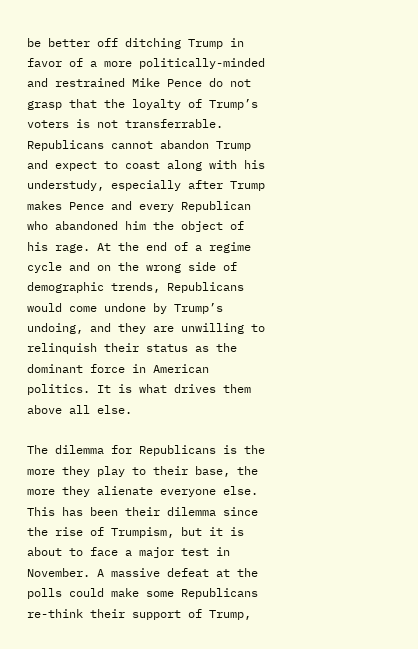be better off ditching Trump in favor of a more politically-minded and restrained Mike Pence do not grasp that the loyalty of Trump’s voters is not transferrable. Republicans cannot abandon Trump and expect to coast along with his understudy, especially after Trump makes Pence and every Republican who abandoned him the object of his rage. At the end of a regime cycle and on the wrong side of demographic trends, Republicans would come undone by Trump’s undoing, and they are unwilling to relinquish their status as the dominant force in American politics. It is what drives them above all else.

The dilemma for Republicans is the more they play to their base, the more they alienate everyone else. This has been their dilemma since the rise of Trumpism, but it is about to face a major test in November. A massive defeat at the polls could make some Republicans re-think their support of Trump,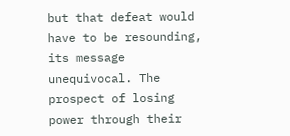but that defeat would have to be resounding, its message unequivocal. The prospect of losing power through their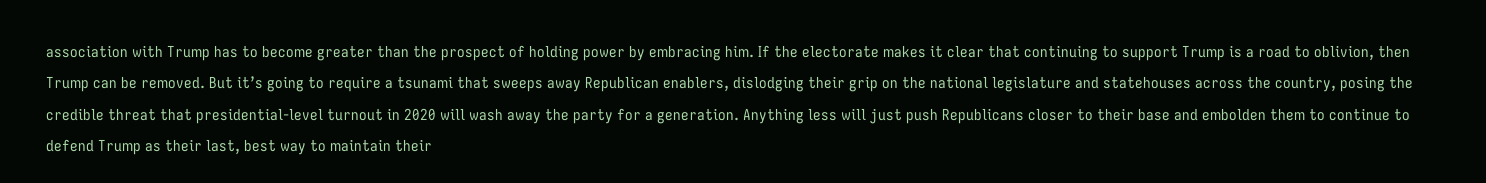association with Trump has to become greater than the prospect of holding power by embracing him. If the electorate makes it clear that continuing to support Trump is a road to oblivion, then Trump can be removed. But it’s going to require a tsunami that sweeps away Republican enablers, dislodging their grip on the national legislature and statehouses across the country, posing the credible threat that presidential-level turnout in 2020 will wash away the party for a generation. Anything less will just push Republicans closer to their base and embolden them to continue to defend Trump as their last, best way to maintain their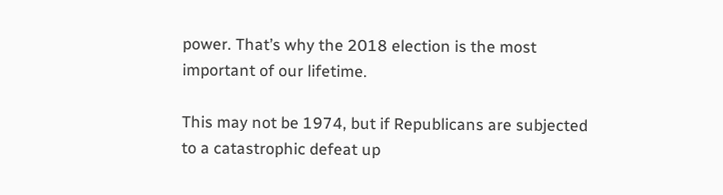power. That’s why the 2018 election is the most important of our lifetime.

This may not be 1974, but if Republicans are subjected to a catastrophic defeat up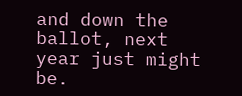and down the ballot, next year just might be.